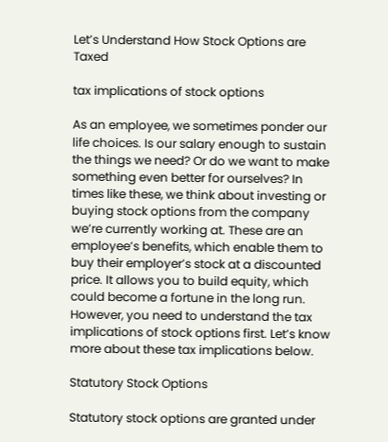Let’s Understand How Stock Options are Taxed

tax implications of stock options

As an employee, we sometimes ponder our life choices. Is our salary enough to sustain the things we need? Or do we want to make something even better for ourselves? In times like these, we think about investing or buying stock options from the company we’re currently working at. These are an employee’s benefits, which enable them to buy their employer’s stock at a discounted price. It allows you to build equity, which could become a fortune in the long run. However, you need to understand the tax implications of stock options first. Let’s know more about these tax implications below.

Statutory Stock Options

Statutory stock options are granted under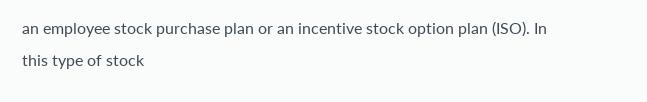an employee stock purchase plan or an incentive stock option plan (ISO). In this type of stock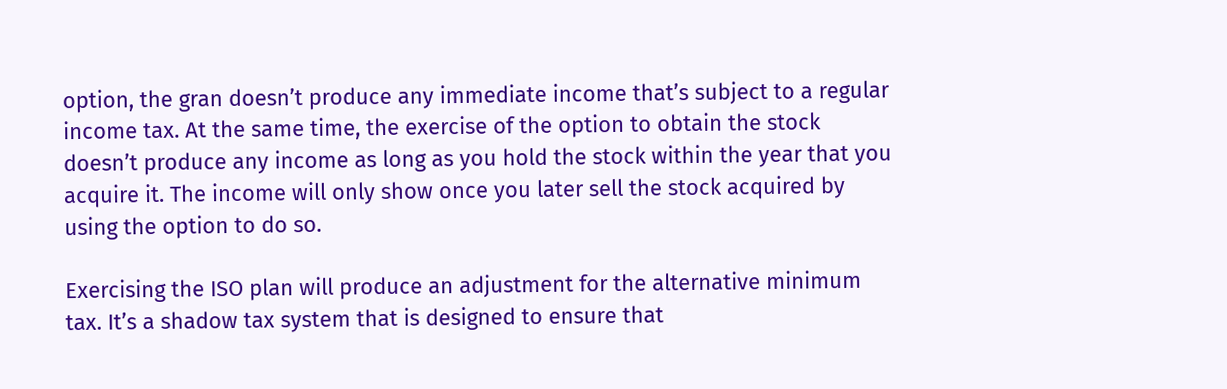option, the gran doesn’t produce any immediate income that’s subject to a regular income tax. At the same time, the exercise of the option to obtain the stock doesn’t produce any income as long as you hold the stock within the year that you acquire it. The income will only show once you later sell the stock acquired by using the option to do so.

Exercising the ISO plan will produce an adjustment for the alternative minimum tax. It’s a shadow tax system that is designed to ensure that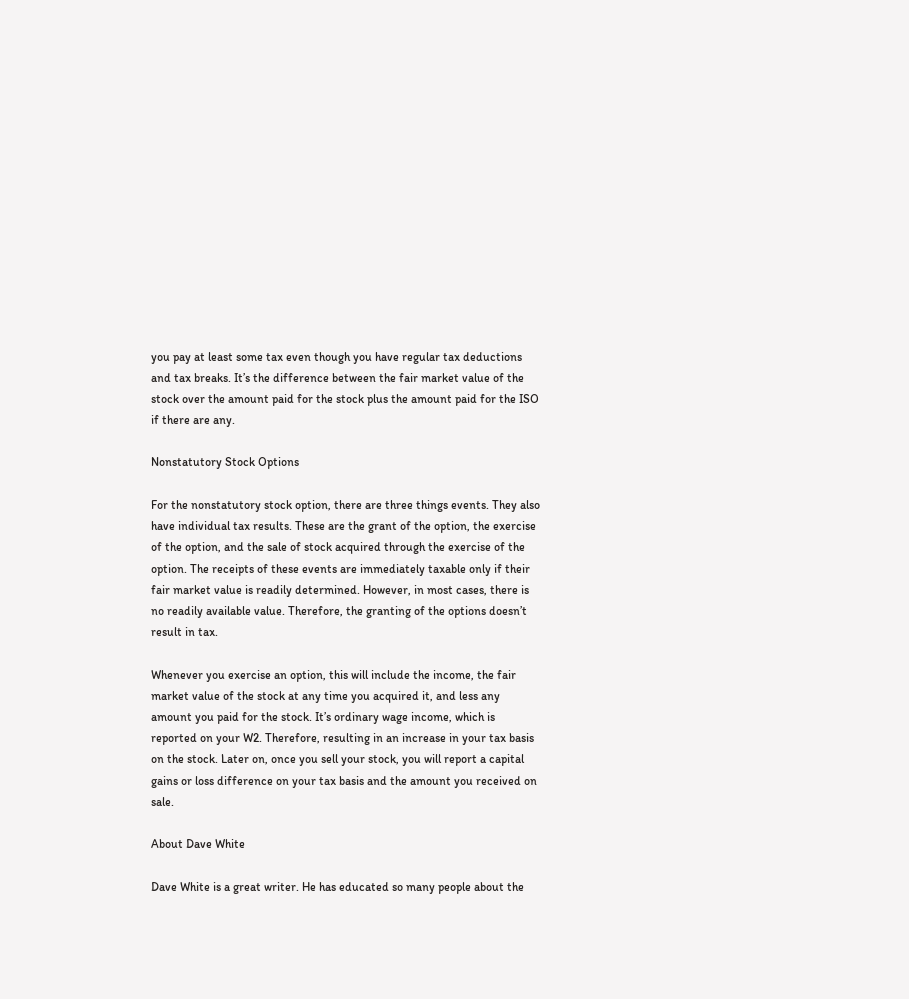you pay at least some tax even though you have regular tax deductions and tax breaks. It’s the difference between the fair market value of the stock over the amount paid for the stock plus the amount paid for the ISO if there are any.

Nonstatutory Stock Options

For the nonstatutory stock option, there are three things events. They also have individual tax results. These are the grant of the option, the exercise of the option, and the sale of stock acquired through the exercise of the option. The receipts of these events are immediately taxable only if their fair market value is readily determined. However, in most cases, there is no readily available value. Therefore, the granting of the options doesn’t result in tax.

Whenever you exercise an option, this will include the income, the fair market value of the stock at any time you acquired it, and less any amount you paid for the stock. It’s ordinary wage income, which is reported on your W2. Therefore, resulting in an increase in your tax basis on the stock. Later on, once you sell your stock, you will report a capital gains or loss difference on your tax basis and the amount you received on sale.

About Dave White

Dave White is a great writer. He has educated so many people about the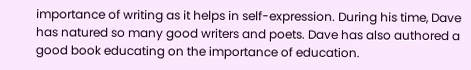importance of writing as it helps in self-expression. During his time, Dave has natured so many good writers and poets. Dave has also authored a good book educating on the importance of education.